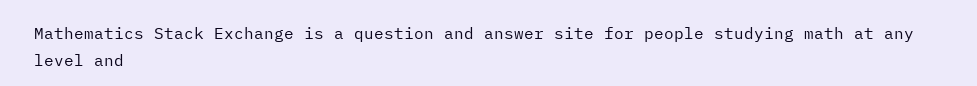Mathematics Stack Exchange is a question and answer site for people studying math at any level and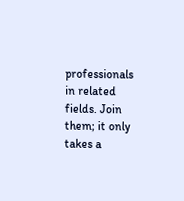professionals in related fields. Join them; it only takes a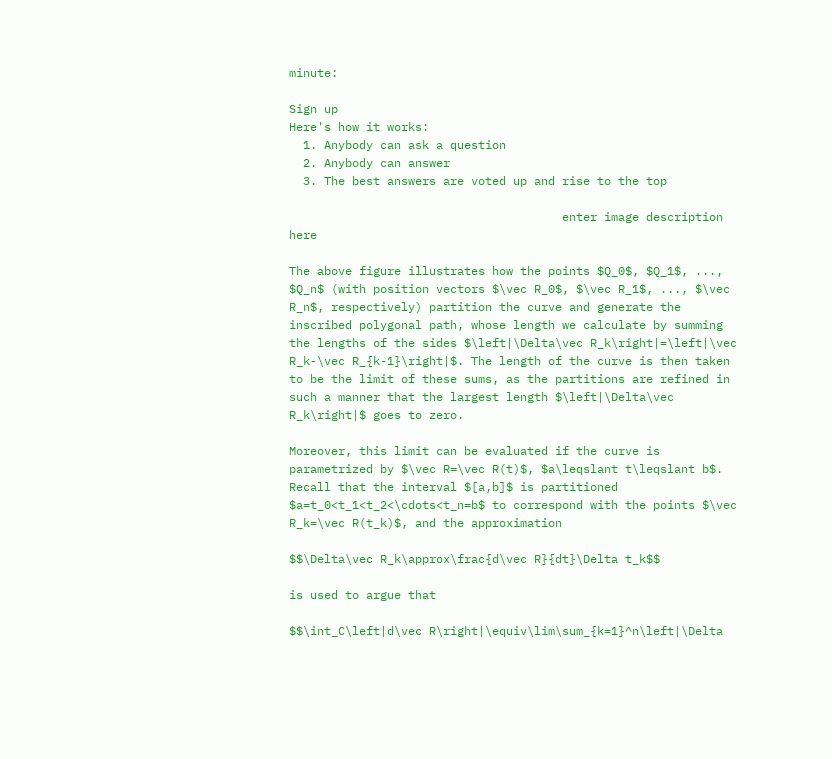minute:

Sign up
Here's how it works:
  1. Anybody can ask a question
  2. Anybody can answer
  3. The best answers are voted up and rise to the top

                                       enter image description here

The above figure illustrates how the points $Q_0$, $Q_1$, ..., $Q_n$ (with position vectors $\vec R_0$, $\vec R_1$, ..., $\vec R_n$, respectively) partition the curve and generate the inscribed polygonal path, whose length we calculate by summing the lengths of the sides $\left|\Delta\vec R_k\right|=\left|\vec R_k-\vec R_{k-1}\right|$. The length of the curve is then taken to be the limit of these sums, as the partitions are refined in such a manner that the largest length $\left|\Delta\vec R_k\right|$ goes to zero.

Moreover, this limit can be evaluated if the curve is parametrized by $\vec R=\vec R(t)$, $a\leqslant t\leqslant b$. Recall that the interval $[a,b]$ is partitioned $a=t_0<t_1<t_2<\cdots<t_n=b$ to correspond with the points $\vec R_k=\vec R(t_k)$, and the approximation

$$\Delta\vec R_k\approx\frac{d\vec R}{dt}\Delta t_k$$

is used to argue that

$$\int_C\left|d\vec R\right|\equiv\lim\sum_{k=1}^n\left|\Delta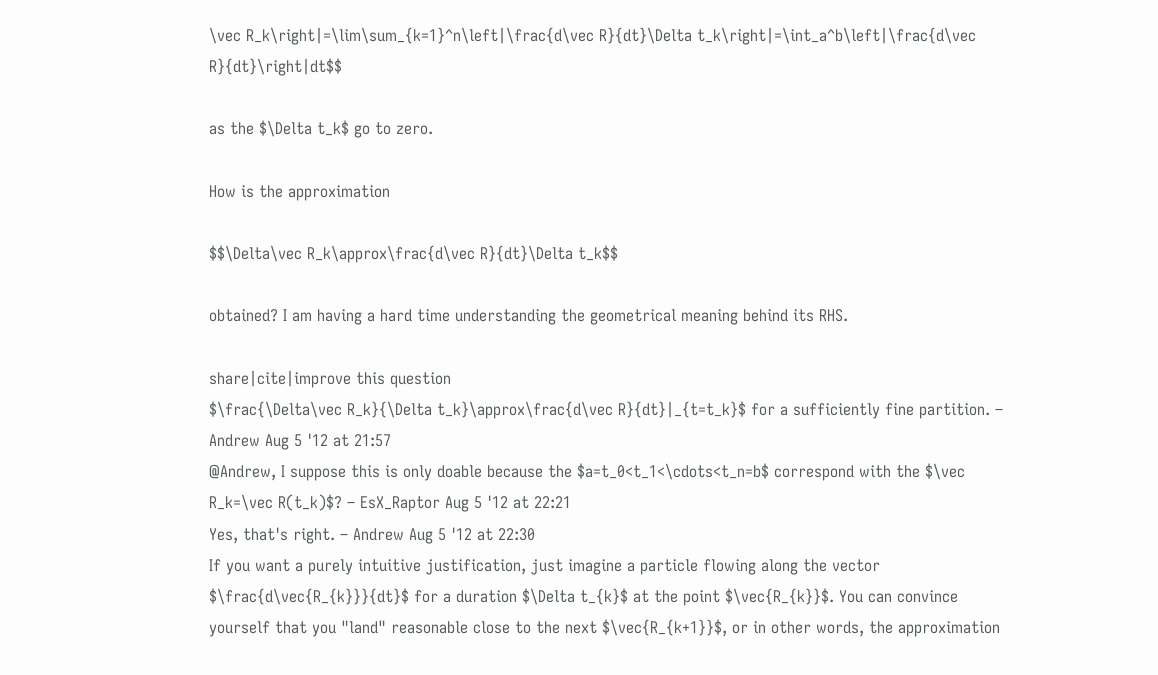\vec R_k\right|=\lim\sum_{k=1}^n\left|\frac{d\vec R}{dt}\Delta t_k\right|=\int_a^b\left|\frac{d\vec R}{dt}\right|dt$$

as the $\Delta t_k$ go to zero.

How is the approximation

$$\Delta\vec R_k\approx\frac{d\vec R}{dt}\Delta t_k$$

obtained? I am having a hard time understanding the geometrical meaning behind its RHS.

share|cite|improve this question
$\frac{\Delta\vec R_k}{\Delta t_k}\approx\frac{d\vec R}{dt}|_{t=t_k}$ for a sufficiently fine partition. – Andrew Aug 5 '12 at 21:57
@Andrew, I suppose this is only doable because the $a=t_0<t_1<\cdots<t_n=b$ correspond with the $\vec R_k=\vec R(t_k)$? – EsX_Raptor Aug 5 '12 at 22:21
Yes, that's right. – Andrew Aug 5 '12 at 22:30
If you want a purely intuitive justification, just imagine a particle flowing along the vector $\frac{d\vec{R_{k}}}{dt}$ for a duration $\Delta t_{k}$ at the point $\vec{R_{k}}$. You can convince yourself that you "land" reasonable close to the next $\vec{R_{k+1}}$, or in other words, the approximation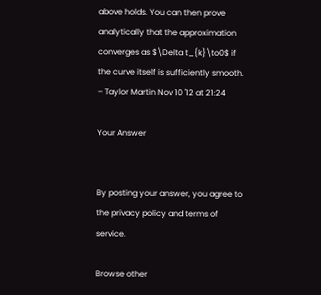above holds. You can then prove analytically that the approximation converges as $\Delta t_{k}\to0$ if the curve itself is sufficiently smooth. – Taylor Martin Nov 10 '12 at 21:24

Your Answer


By posting your answer, you agree to the privacy policy and terms of service.

Browse other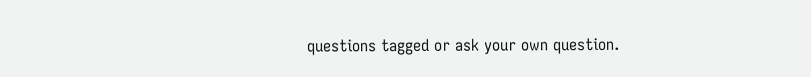questions tagged or ask your own question.